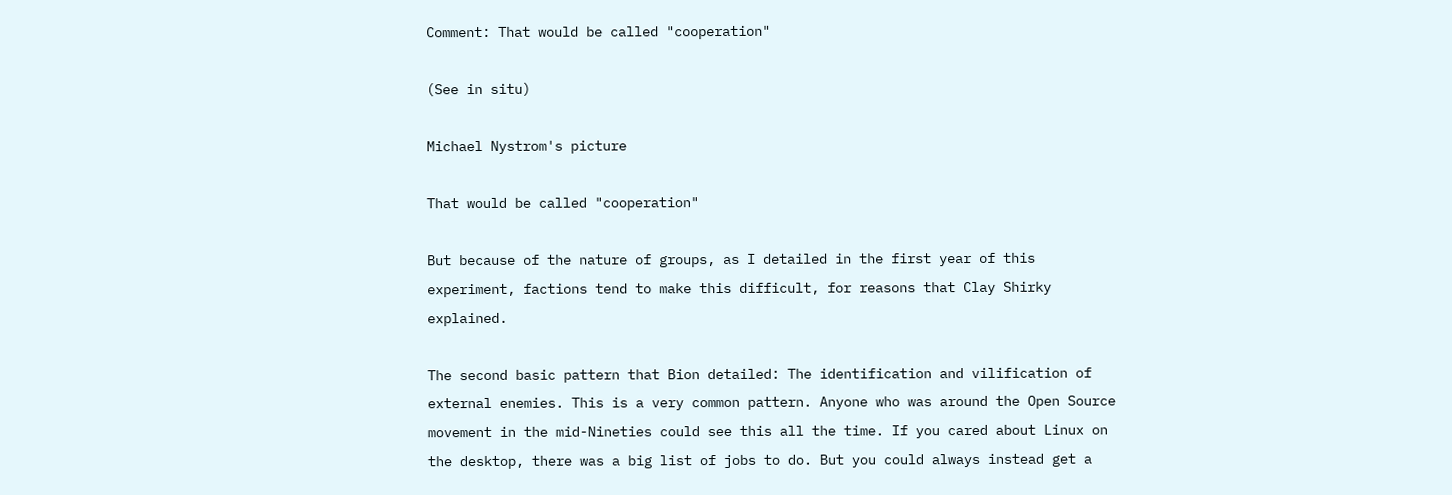Comment: That would be called "cooperation"

(See in situ)

Michael Nystrom's picture

That would be called "cooperation"

But because of the nature of groups, as I detailed in the first year of this experiment, factions tend to make this difficult, for reasons that Clay Shirky explained.

The second basic pattern that Bion detailed: The identification and vilification of external enemies. This is a very common pattern. Anyone who was around the Open Source movement in the mid-Nineties could see this all the time. If you cared about Linux on the desktop, there was a big list of jobs to do. But you could always instead get a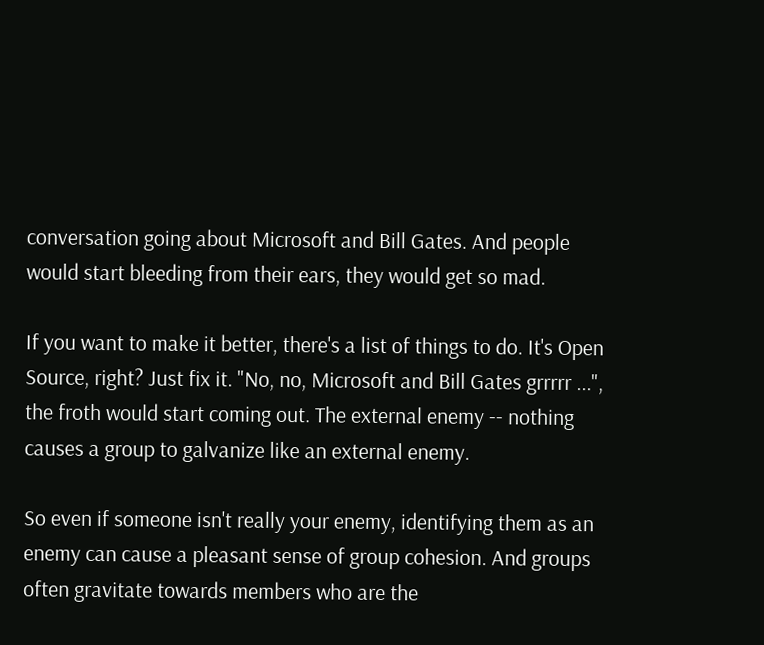conversation going about Microsoft and Bill Gates. And people would start bleeding from their ears, they would get so mad.

If you want to make it better, there's a list of things to do. It's Open Source, right? Just fix it. "No, no, Microsoft and Bill Gates grrrrr ...", the froth would start coming out. The external enemy -- nothing causes a group to galvanize like an external enemy.

So even if someone isn't really your enemy, identifying them as an enemy can cause a pleasant sense of group cohesion. And groups often gravitate towards members who are the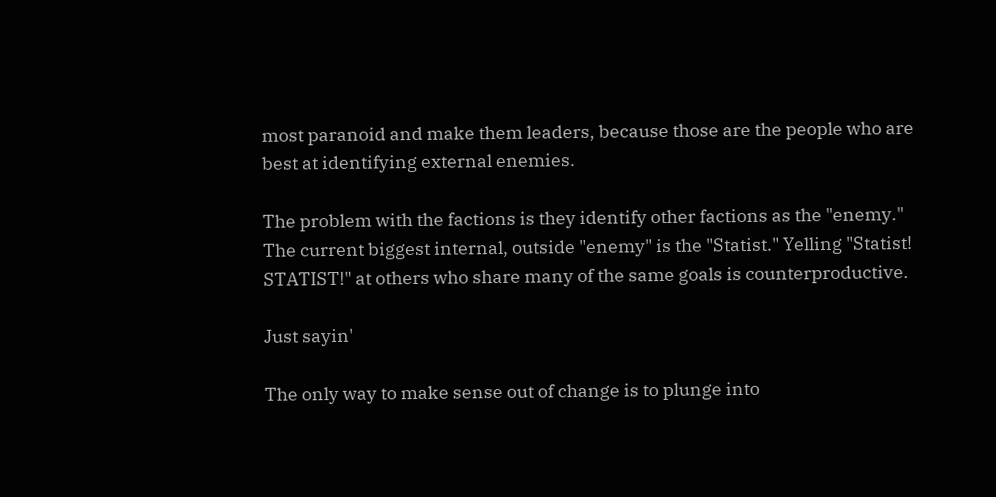most paranoid and make them leaders, because those are the people who are best at identifying external enemies.

The problem with the factions is they identify other factions as the "enemy." The current biggest internal, outside "enemy" is the "Statist." Yelling "Statist! STATIST!" at others who share many of the same goals is counterproductive.

Just sayin'

The only way to make sense out of change is to plunge into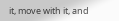it, move with it, and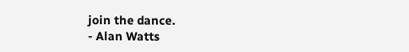join the dance.
- Alan Watts